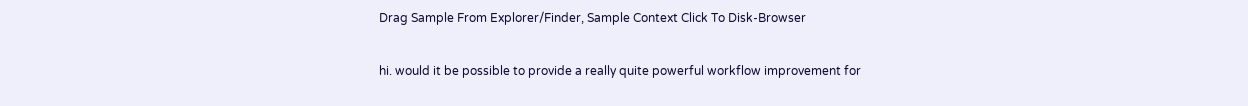Drag Sample From Explorer/Finder, Sample Context Click To Disk-Browser

hi. would it be possible to provide a really quite powerful workflow improvement for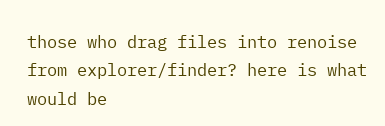those who drag files into renoise from explorer/finder? here is what would be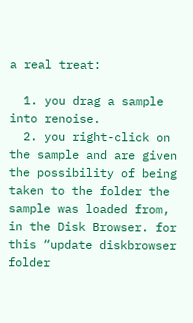a real treat:

  1. you drag a sample into renoise.
  2. you right-click on the sample and are given the possibility of being taken to the folder the sample was loaded from, in the Disk Browser. for this “update diskbrowser folder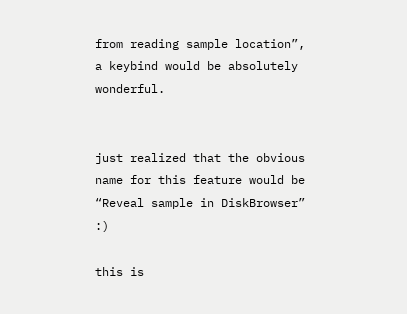from reading sample location”, a keybind would be absolutely wonderful.


just realized that the obvious name for this feature would be “Reveal sample in DiskBrowser” :)

this is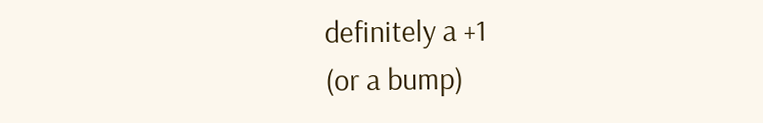definitely a +1
(or a bump)